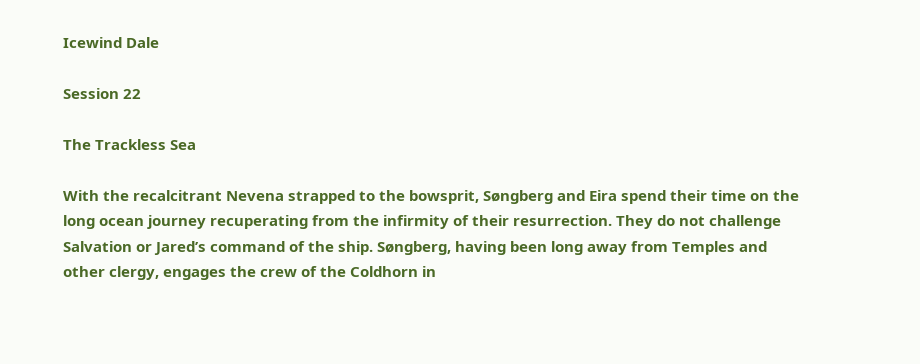Icewind Dale

Session 22

The Trackless Sea

With the recalcitrant Nevena strapped to the bowsprit, Søngberg and Eira spend their time on the long ocean journey recuperating from the infirmity of their resurrection. They do not challenge Salvation or Jared’s command of the ship. Søngberg, having been long away from Temples and other clergy, engages the crew of the Coldhorn in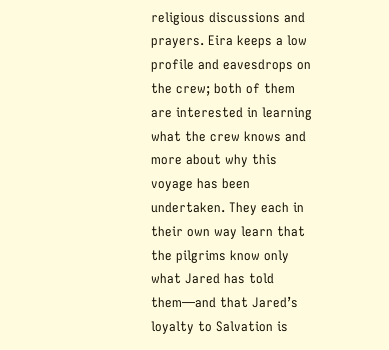religious discussions and prayers. Eira keeps a low profile and eavesdrops on the crew; both of them are interested in learning what the crew knows and more about why this voyage has been undertaken. They each in their own way learn that the pilgrims know only what Jared has told them—and that Jared’s loyalty to Salvation is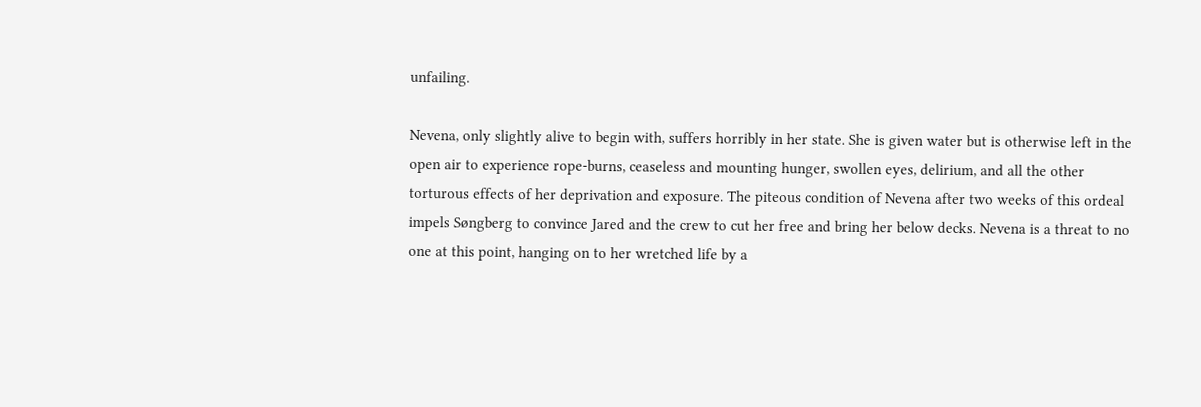unfailing.

Nevena, only slightly alive to begin with, suffers horribly in her state. She is given water but is otherwise left in the open air to experience rope-burns, ceaseless and mounting hunger, swollen eyes, delirium, and all the other torturous effects of her deprivation and exposure. The piteous condition of Nevena after two weeks of this ordeal impels Søngberg to convince Jared and the crew to cut her free and bring her below decks. Nevena is a threat to no one at this point, hanging on to her wretched life by a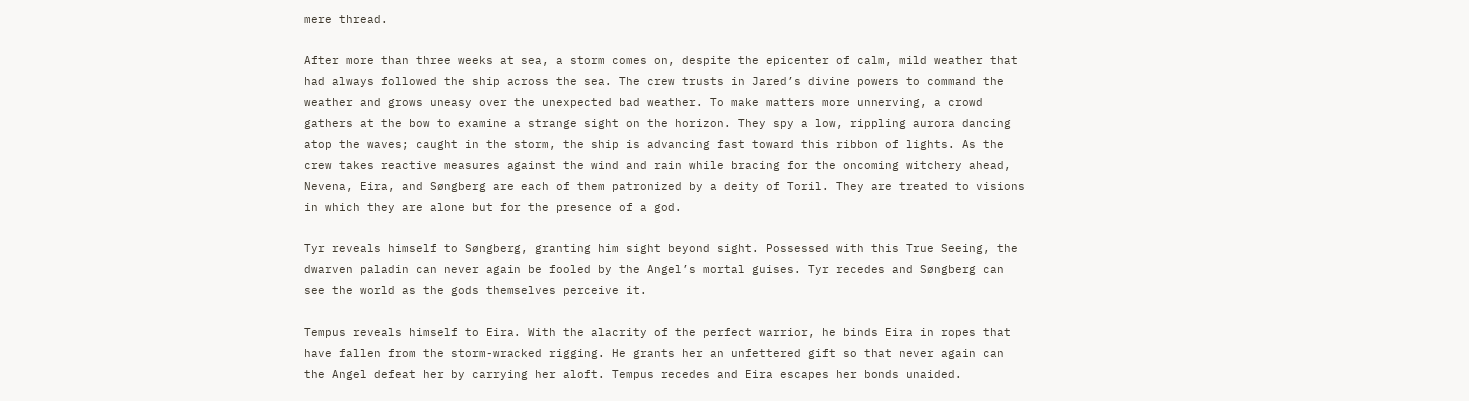mere thread.

After more than three weeks at sea, a storm comes on, despite the epicenter of calm, mild weather that had always followed the ship across the sea. The crew trusts in Jared’s divine powers to command the weather and grows uneasy over the unexpected bad weather. To make matters more unnerving, a crowd gathers at the bow to examine a strange sight on the horizon. They spy a low, rippling aurora dancing atop the waves; caught in the storm, the ship is advancing fast toward this ribbon of lights. As the crew takes reactive measures against the wind and rain while bracing for the oncoming witchery ahead, Nevena, Eira, and Søngberg are each of them patronized by a deity of Toril. They are treated to visions in which they are alone but for the presence of a god.

Tyr reveals himself to Søngberg, granting him sight beyond sight. Possessed with this True Seeing, the dwarven paladin can never again be fooled by the Angel’s mortal guises. Tyr recedes and Søngberg can see the world as the gods themselves perceive it.

Tempus reveals himself to Eira. With the alacrity of the perfect warrior, he binds Eira in ropes that have fallen from the storm-wracked rigging. He grants her an unfettered gift so that never again can the Angel defeat her by carrying her aloft. Tempus recedes and Eira escapes her bonds unaided.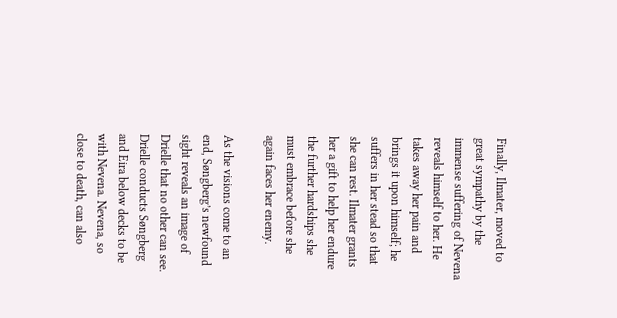Finally, Ilmater, moved to great sympathy by the immense suffering of Nevena reveals himself to her. He takes away her pain and brings it upon himself; he suffers in her stead so that she can rest. Ilmater grants her a gift to help her endure the further hardships she must embrace before she again faces her enemy.

As the visions come to an end, Søngberg’s newfound sight reveals an image of Drielle that no other can see. Drielle conducts Søngberg and Eira below decks to be with Nevena. Nevena, so close to death, can also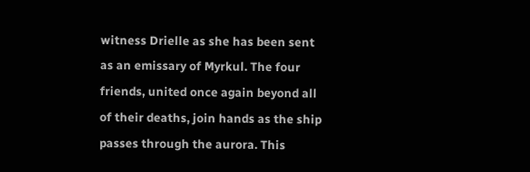witness Drielle as she has been sent as an emissary of Myrkul. The four friends, united once again beyond all of their deaths, join hands as the ship passes through the aurora. This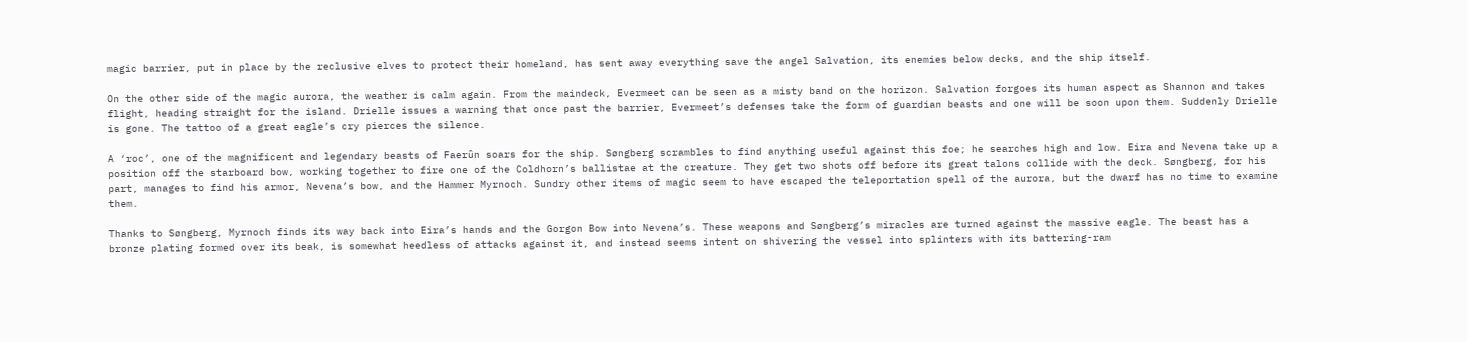magic barrier, put in place by the reclusive elves to protect their homeland, has sent away everything save the angel Salvation, its enemies below decks, and the ship itself.

On the other side of the magic aurora, the weather is calm again. From the maindeck, Evermeet can be seen as a misty band on the horizon. Salvation forgoes its human aspect as Shannon and takes flight, heading straight for the island. Drielle issues a warning that once past the barrier, Evermeet’s defenses take the form of guardian beasts and one will be soon upon them. Suddenly Drielle is gone. The tattoo of a great eagle’s cry pierces the silence.

A ‘roc’, one of the magnificent and legendary beasts of Faerûn soars for the ship. Søngberg scrambles to find anything useful against this foe; he searches high and low. Eira and Nevena take up a position off the starboard bow, working together to fire one of the Coldhorn’s ballistae at the creature. They get two shots off before its great talons collide with the deck. Søngberg, for his part, manages to find his armor, Nevena’s bow, and the Hammer Myrnoch. Sundry other items of magic seem to have escaped the teleportation spell of the aurora, but the dwarf has no time to examine them.

Thanks to Søngberg, Myrnoch finds its way back into Eira’s hands and the Gorgon Bow into Nevena’s. These weapons and Søngberg’s miracles are turned against the massive eagle. The beast has a bronze plating formed over its beak, is somewhat heedless of attacks against it, and instead seems intent on shivering the vessel into splinters with its battering-ram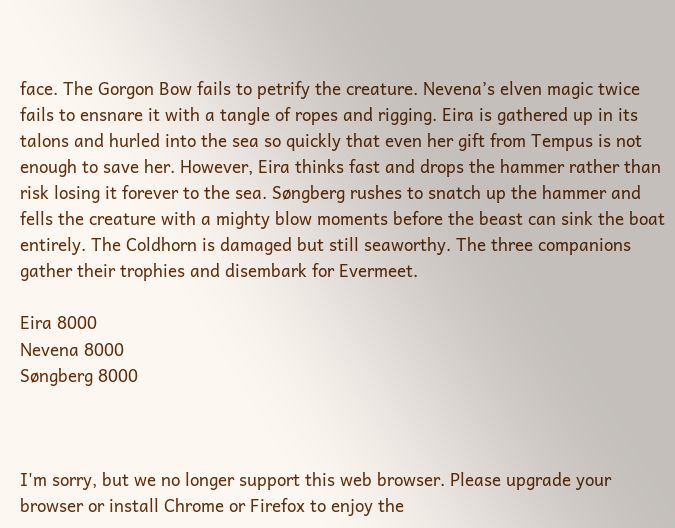face. The Gorgon Bow fails to petrify the creature. Nevena’s elven magic twice fails to ensnare it with a tangle of ropes and rigging. Eira is gathered up in its talons and hurled into the sea so quickly that even her gift from Tempus is not enough to save her. However, Eira thinks fast and drops the hammer rather than risk losing it forever to the sea. Søngberg rushes to snatch up the hammer and fells the creature with a mighty blow moments before the beast can sink the boat entirely. The Coldhorn is damaged but still seaworthy. The three companions gather their trophies and disembark for Evermeet.

Eira 8000
Nevena 8000
Søngberg 8000



I'm sorry, but we no longer support this web browser. Please upgrade your browser or install Chrome or Firefox to enjoy the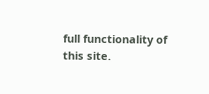full functionality of this site.